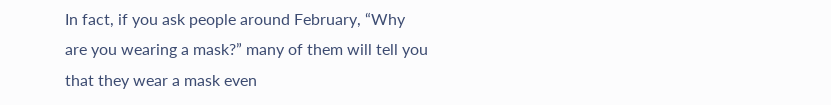In fact, if you ask people around February, “Why are you wearing a mask?” many of them will tell you that they wear a mask even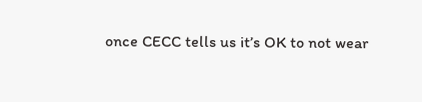once CECC tells us it’s OK to not wear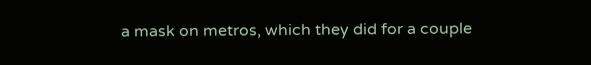a mask on metros, which they did for a couple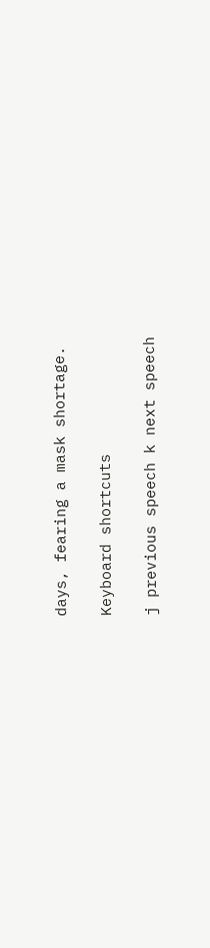days, fearing a mask shortage.

Keyboard shortcuts

j previous speech k next speech